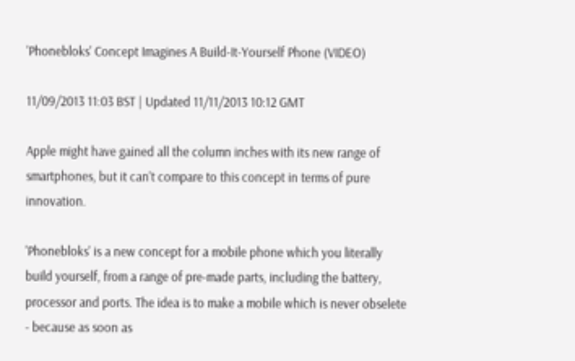'Phonebloks' Concept Imagines A Build-It-Yourself Phone (VIDEO)

11/09/2013 11:03 BST | Updated 11/11/2013 10:12 GMT

Apple might have gained all the column inches with its new range of smartphones, but it can't compare to this concept in terms of pure innovation.

'Phonebloks' is a new concept for a mobile phone which you literally build yourself, from a range of pre-made parts, including the battery, processor and ports. The idea is to make a mobile which is never obselete - because as soon as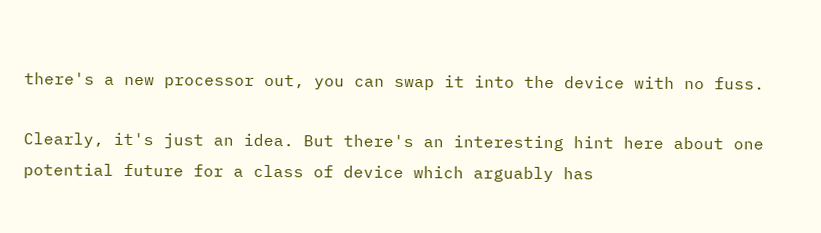there's a new processor out, you can swap it into the device with no fuss.

Clearly, it's just an idea. But there's an interesting hint here about one potential future for a class of device which arguably has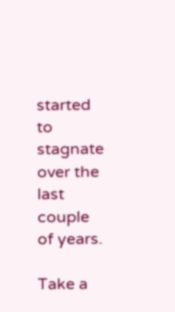started to stagnate over the last couple of years.

Take a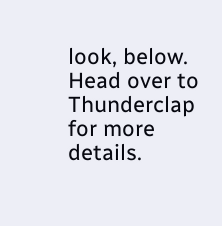look, below. Head over to Thunderclap for more details.